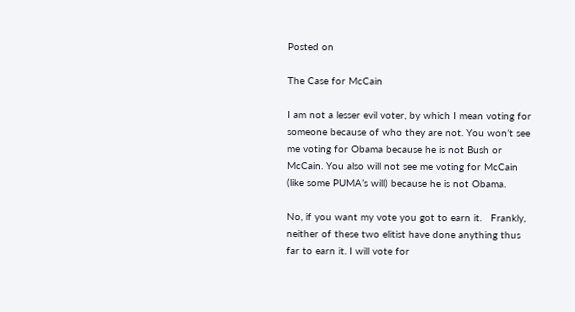Posted on

The Case for McCain

I am not a lesser evil voter, by which I mean voting for someone because of who they are not. You won’t see me voting for Obama because he is not Bush or McCain. You also will not see me voting for McCain (like some PUMA’s will) because he is not Obama.

No, if you want my vote you got to earn it.   Frankly, neither of these two elitist have done anything thus far to earn it. I will vote for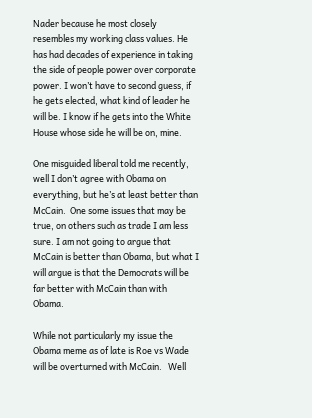Nader because he most closely resembles my working class values. He has had decades of experience in taking the side of people power over corporate power. I won’t have to second guess, if he gets elected, what kind of leader he will be. I know if he gets into the White House whose side he will be on, mine.

One misguided liberal told me recently, well I don’t agree with Obama on everything, but he’s at least better than McCain.  One some issues that may be true, on others such as trade I am less sure. I am not going to argue that McCain is better than Obama, but what I will argue is that the Democrats will be far better with McCain than with Obama.

While not particularly my issue the Obama meme as of late is Roe vs Wade will be overturned with McCain.   Well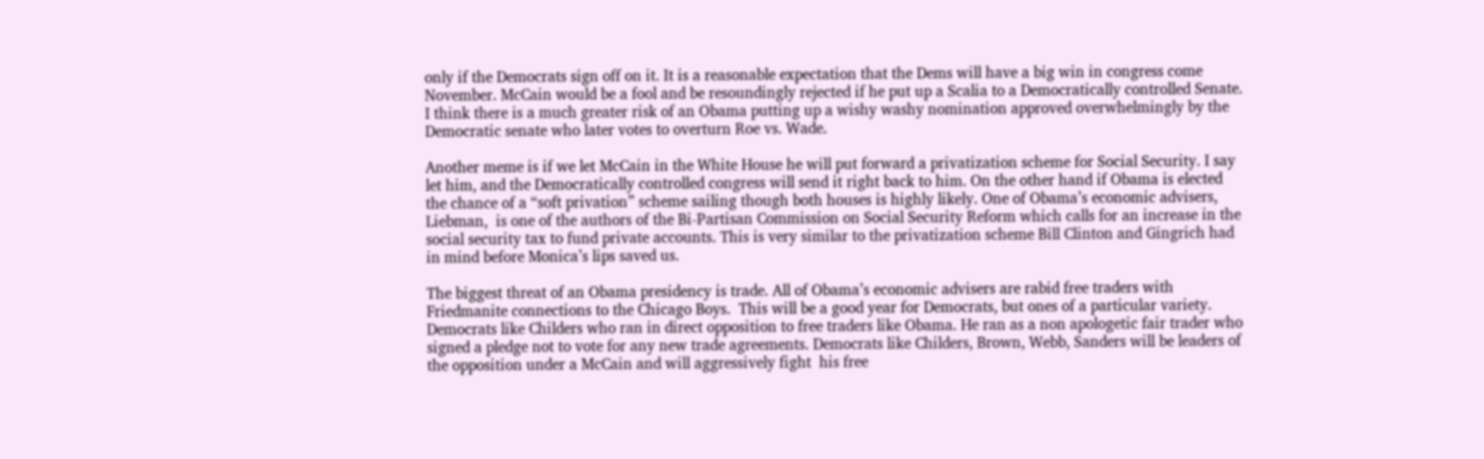only if the Democrats sign off on it. It is a reasonable expectation that the Dems will have a big win in congress come November. McCain would be a fool and be resoundingly rejected if he put up a Scalia to a Democratically controlled Senate.  I think there is a much greater risk of an Obama putting up a wishy washy nomination approved overwhelmingly by the Democratic senate who later votes to overturn Roe vs. Wade.

Another meme is if we let McCain in the White House he will put forward a privatization scheme for Social Security. I say let him, and the Democratically controlled congress will send it right back to him. On the other hand if Obama is elected the chance of a “soft privation” scheme sailing though both houses is highly likely. One of Obama’s economic advisers, Liebman,  is one of the authors of the Bi-Partisan Commission on Social Security Reform which calls for an increase in the social security tax to fund private accounts. This is very similar to the privatization scheme Bill Clinton and Gingrich had in mind before Monica’s lips saved us.

The biggest threat of an Obama presidency is trade. All of Obama’s economic advisers are rabid free traders with Friedmanite connections to the Chicago Boys.  This will be a good year for Democrats, but ones of a particular variety. Democrats like Childers who ran in direct opposition to free traders like Obama. He ran as a non apologetic fair trader who signed a pledge not to vote for any new trade agreements. Democrats like Childers, Brown, Webb, Sanders will be leaders of the opposition under a McCain and will aggressively fight  his free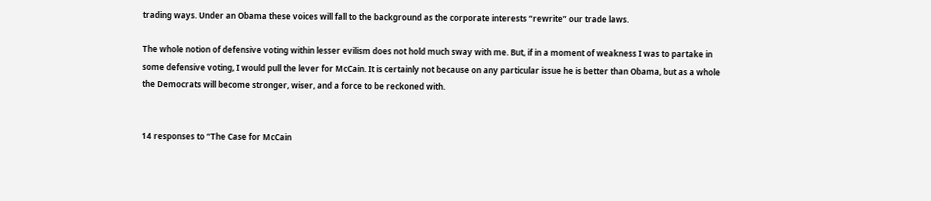trading ways. Under an Obama these voices will fall to the background as the corporate interests “rewrite” our trade laws.

The whole notion of defensive voting within lesser evilism does not hold much sway with me. But, if in a moment of weakness I was to partake in some defensive voting, I would pull the lever for McCain. It is certainly not because on any particular issue he is better than Obama, but as a whole the Democrats will become stronger, wiser, and a force to be reckoned with.


14 responses to “The Case for McCain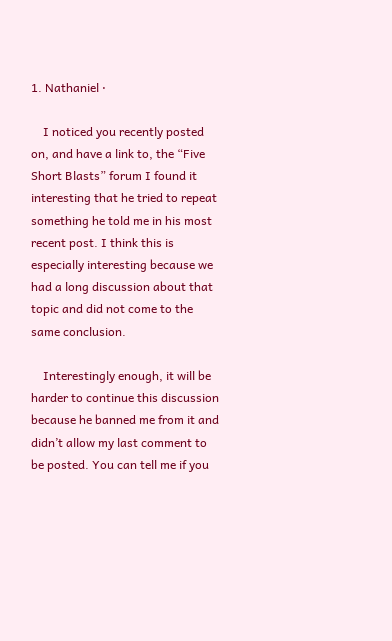1. Nathaniel ⋅

    I noticed you recently posted on, and have a link to, the “Five Short Blasts” forum I found it interesting that he tried to repeat something he told me in his most recent post. I think this is especially interesting because we had a long discussion about that topic and did not come to the same conclusion.

    Interestingly enough, it will be harder to continue this discussion because he banned me from it and didn’t allow my last comment to be posted. You can tell me if you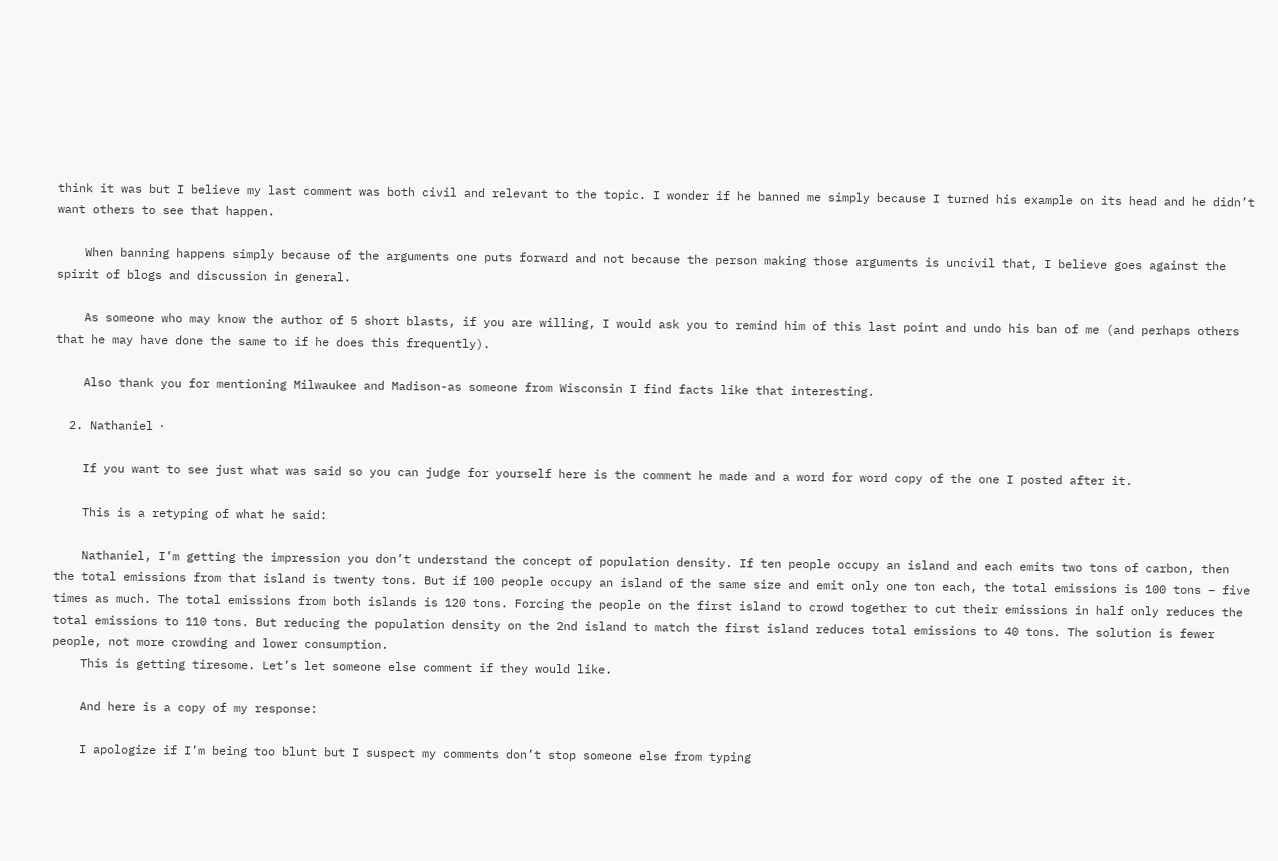think it was but I believe my last comment was both civil and relevant to the topic. I wonder if he banned me simply because I turned his example on its head and he didn’t want others to see that happen.

    When banning happens simply because of the arguments one puts forward and not because the person making those arguments is uncivil that, I believe goes against the spirit of blogs and discussion in general.

    As someone who may know the author of 5 short blasts, if you are willing, I would ask you to remind him of this last point and undo his ban of me (and perhaps others that he may have done the same to if he does this frequently).

    Also thank you for mentioning Milwaukee and Madison-as someone from Wisconsin I find facts like that interesting.

  2. Nathaniel ⋅

    If you want to see just what was said so you can judge for yourself here is the comment he made and a word for word copy of the one I posted after it.

    This is a retyping of what he said:

    Nathaniel, I’m getting the impression you don’t understand the concept of population density. If ten people occupy an island and each emits two tons of carbon, then the total emissions from that island is twenty tons. But if 100 people occupy an island of the same size and emit only one ton each, the total emissions is 100 tons – five times as much. The total emissions from both islands is 120 tons. Forcing the people on the first island to crowd together to cut their emissions in half only reduces the total emissions to 110 tons. But reducing the population density on the 2nd island to match the first island reduces total emissions to 40 tons. The solution is fewer people, not more crowding and lower consumption.
    This is getting tiresome. Let’s let someone else comment if they would like.

    And here is a copy of my response:

    I apologize if I’m being too blunt but I suspect my comments don’t stop someone else from typing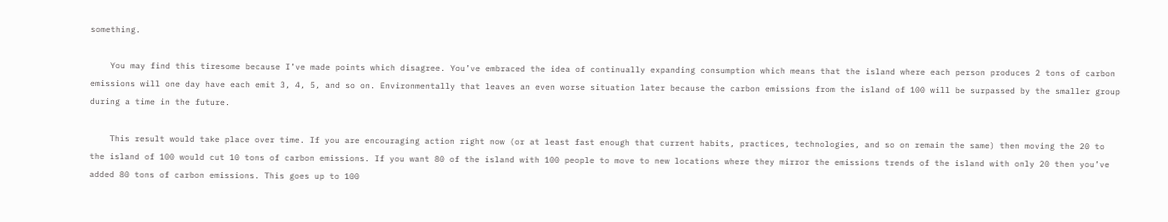something.

    You may find this tiresome because I’ve made points which disagree. You’ve embraced the idea of continually expanding consumption which means that the island where each person produces 2 tons of carbon emissions will one day have each emit 3, 4, 5, and so on. Environmentally that leaves an even worse situation later because the carbon emissions from the island of 100 will be surpassed by the smaller group during a time in the future.

    This result would take place over time. If you are encouraging action right now (or at least fast enough that current habits, practices, technologies, and so on remain the same) then moving the 20 to the island of 100 would cut 10 tons of carbon emissions. If you want 80 of the island with 100 people to move to new locations where they mirror the emissions trends of the island with only 20 then you’ve added 80 tons of carbon emissions. This goes up to 100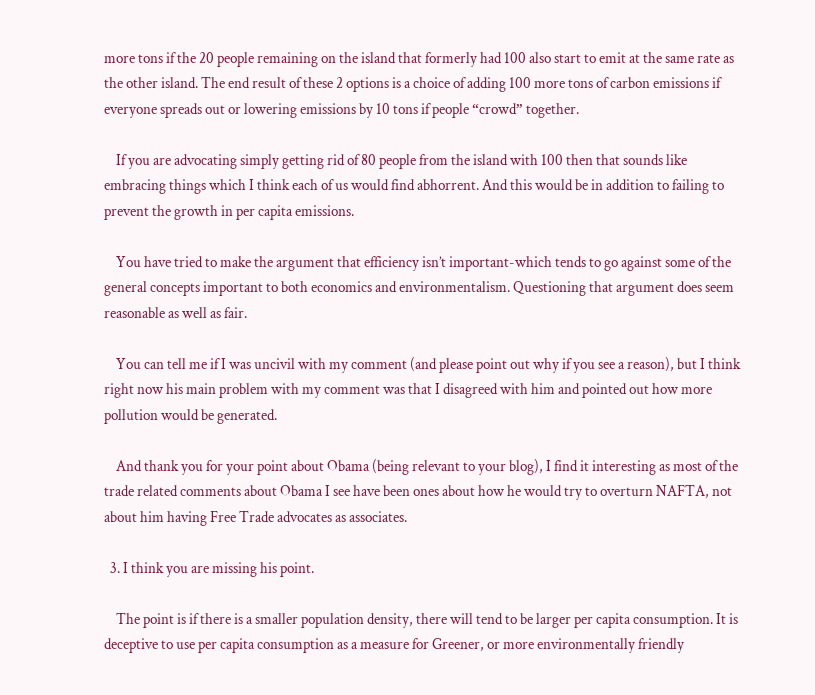more tons if the 20 people remaining on the island that formerly had 100 also start to emit at the same rate as the other island. The end result of these 2 options is a choice of adding 100 more tons of carbon emissions if everyone spreads out or lowering emissions by 10 tons if people “crowd” together.

    If you are advocating simply getting rid of 80 people from the island with 100 then that sounds like embracing things which I think each of us would find abhorrent. And this would be in addition to failing to prevent the growth in per capita emissions.

    You have tried to make the argument that efficiency isn’t important-which tends to go against some of the general concepts important to both economics and environmentalism. Questioning that argument does seem reasonable as well as fair.

    You can tell me if I was uncivil with my comment (and please point out why if you see a reason), but I think right now his main problem with my comment was that I disagreed with him and pointed out how more pollution would be generated.

    And thank you for your point about Obama (being relevant to your blog), I find it interesting as most of the trade related comments about Obama I see have been ones about how he would try to overturn NAFTA, not about him having Free Trade advocates as associates.

  3. I think you are missing his point.

    The point is if there is a smaller population density, there will tend to be larger per capita consumption. It is deceptive to use per capita consumption as a measure for Greener, or more environmentally friendly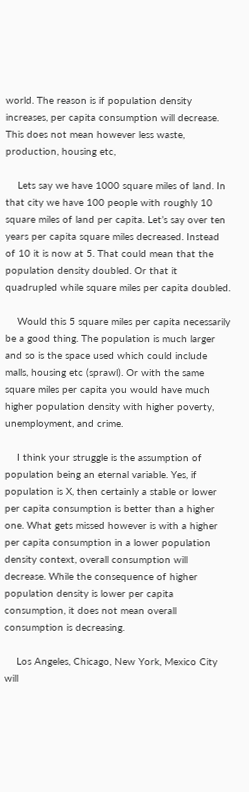world. The reason is if population density increases, per capita consumption will decrease. This does not mean however less waste, production, housing etc,

    Lets say we have 1000 square miles of land. In that city we have 100 people with roughly 10 square miles of land per capita. Let’s say over ten years per capita square miles decreased. Instead of 10 it is now at 5. That could mean that the population density doubled. Or that it quadrupled while square miles per capita doubled.

    Would this 5 square miles per capita necessarily be a good thing. The population is much larger and so is the space used which could include malls, housing etc (sprawl). Or with the same square miles per capita you would have much higher population density with higher poverty, unemployment, and crime.

    I think your struggle is the assumption of population being an eternal variable. Yes, if population is X, then certainly a stable or lower per capita consumption is better than a higher one. What gets missed however is with a higher per capita consumption in a lower population density context, overall consumption will decrease. While the consequence of higher population density is lower per capita consumption, it does not mean overall consumption is decreasing.

    Los Angeles, Chicago, New York, Mexico City will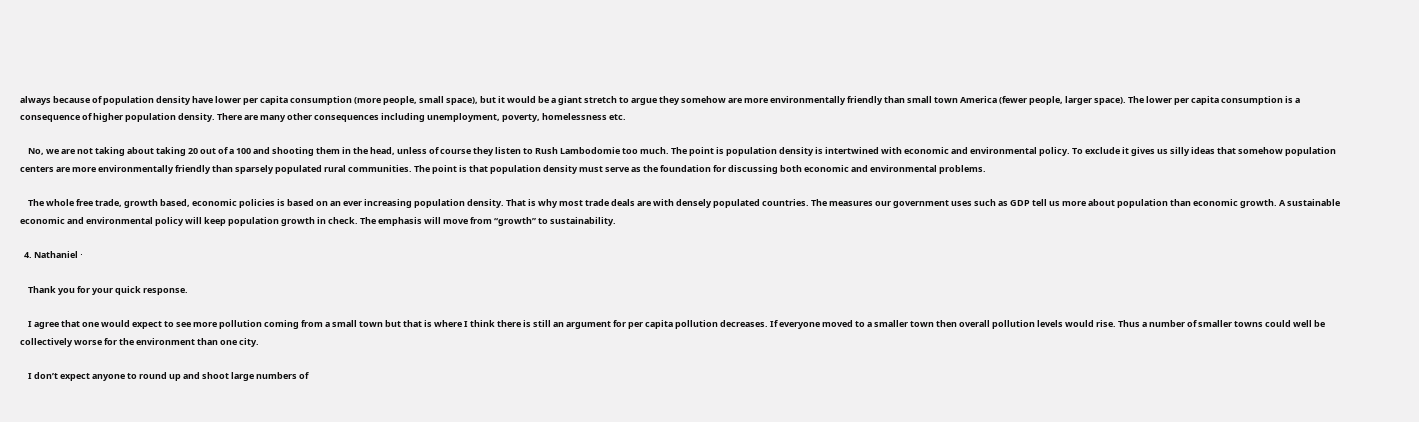always because of population density have lower per capita consumption (more people, small space), but it would be a giant stretch to argue they somehow are more environmentally friendly than small town America (fewer people, larger space). The lower per capita consumption is a consequence of higher population density. There are many other consequences including unemployment, poverty, homelessness etc.

    No, we are not taking about taking 20 out of a 100 and shooting them in the head, unless of course they listen to Rush Lambodomie too much. The point is population density is intertwined with economic and environmental policy. To exclude it gives us silly ideas that somehow population centers are more environmentally friendly than sparsely populated rural communities. The point is that population density must serve as the foundation for discussing both economic and environmental problems.

    The whole free trade, growth based, economic policies is based on an ever increasing population density. That is why most trade deals are with densely populated countries. The measures our government uses such as GDP tell us more about population than economic growth. A sustainable economic and environmental policy will keep population growth in check. The emphasis will move from “growth” to sustainability.

  4. Nathaniel ⋅

    Thank you for your quick response.

    I agree that one would expect to see more pollution coming from a small town but that is where I think there is still an argument for per capita pollution decreases. If everyone moved to a smaller town then overall pollution levels would rise. Thus a number of smaller towns could well be collectively worse for the environment than one city.

    I don’t expect anyone to round up and shoot large numbers of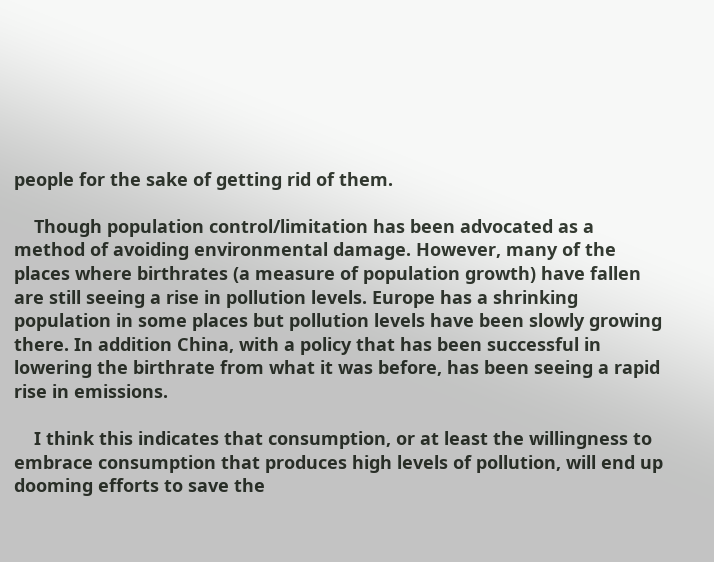people for the sake of getting rid of them.

    Though population control/limitation has been advocated as a method of avoiding environmental damage. However, many of the places where birthrates (a measure of population growth) have fallen are still seeing a rise in pollution levels. Europe has a shrinking population in some places but pollution levels have been slowly growing there. In addition China, with a policy that has been successful in lowering the birthrate from what it was before, has been seeing a rapid rise in emissions.

    I think this indicates that consumption, or at least the willingness to embrace consumption that produces high levels of pollution, will end up dooming efforts to save the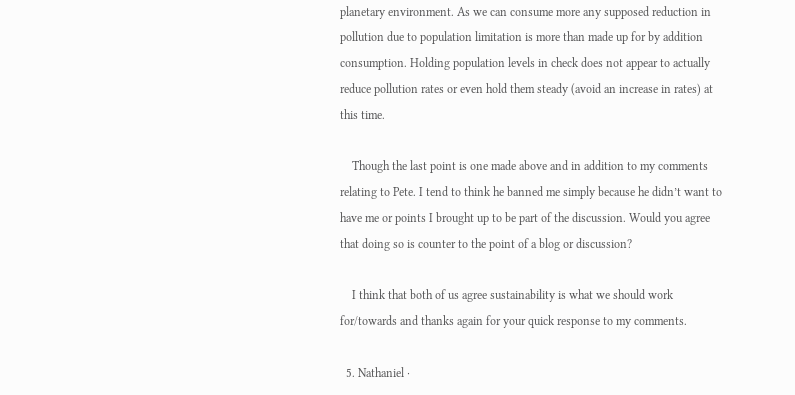planetary environment. As we can consume more any supposed reduction in pollution due to population limitation is more than made up for by addition consumption. Holding population levels in check does not appear to actually reduce pollution rates or even hold them steady (avoid an increase in rates) at this time.

    Though the last point is one made above and in addition to my comments relating to Pete. I tend to think he banned me simply because he didn’t want to have me or points I brought up to be part of the discussion. Would you agree that doing so is counter to the point of a blog or discussion?

    I think that both of us agree sustainability is what we should work for/towards and thanks again for your quick response to my comments.

  5. Nathaniel ⋅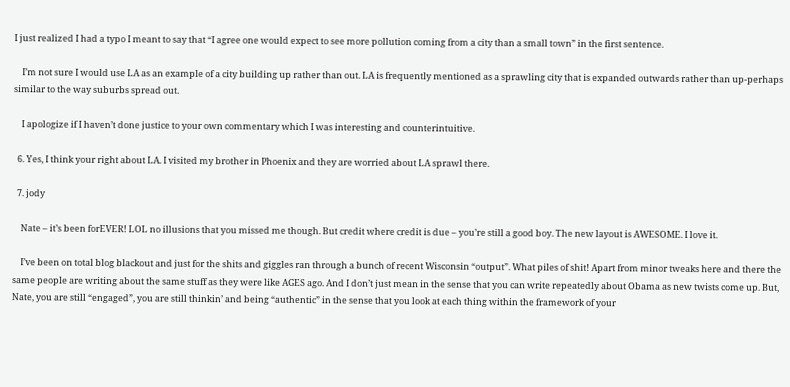I just realized I had a typo I meant to say that “I agree one would expect to see more pollution coming from a city than a small town” in the first sentence.

    I’m not sure I would use LA as an example of a city building up rather than out. LA is frequently mentioned as a sprawling city that is expanded outwards rather than up-perhaps similar to the way suburbs spread out.

    I apologize if I haven’t done justice to your own commentary which I was interesting and counterintuitive.

  6. Yes, I think your right about LA. I visited my brother in Phoenix and they are worried about LA sprawl there.

  7. jody

    Nate – it’s been forEVER! LOL no illusions that you missed me though. But credit where credit is due – you’re still a good boy. The new layout is AWESOME. I love it.

    I’ve been on total blog blackout and just for the shits and giggles ran through a bunch of recent Wisconsin “output”. What piles of shit! Apart from minor tweaks here and there the same people are writing about the same stuff as they were like AGES ago. And I don’t just mean in the sense that you can write repeatedly about Obama as new twists come up. But, Nate, you are still “engaged”, you are still thinkin’ and being “authentic” in the sense that you look at each thing within the framework of your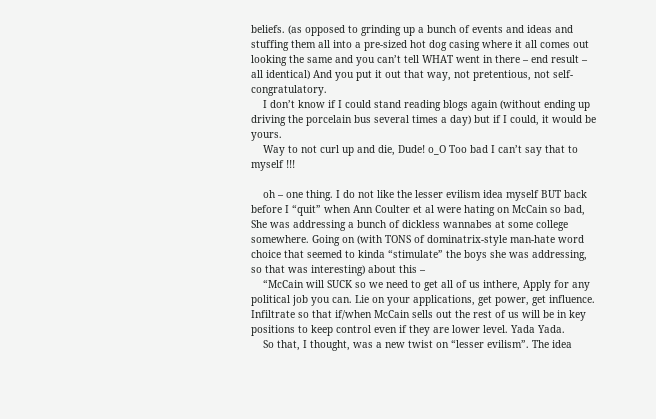beliefs. (as opposed to grinding up a bunch of events and ideas and stuffing them all into a pre-sized hot dog casing where it all comes out looking the same and you can’t tell WHAT went in there – end result – all identical) And you put it out that way, not pretentious, not self-congratulatory.
    I don’t know if I could stand reading blogs again (without ending up driving the porcelain bus several times a day) but if I could, it would be yours.
    Way to not curl up and die, Dude! o_O Too bad I can’t say that to myself !!!

    oh – one thing. I do not like the lesser evilism idea myself BUT back before I “quit” when Ann Coulter et al were hating on McCain so bad, She was addressing a bunch of dickless wannabes at some college somewhere. Going on (with TONS of dominatrix-style man-hate word choice that seemed to kinda “stimulate” the boys she was addressing, so that was interesting) about this –
    “McCain will SUCK so we need to get all of us inthere, Apply for any political job you can. Lie on your applications, get power, get influence. Infiltrate so that if/when McCain sells out the rest of us will be in key positions to keep control even if they are lower level. Yada Yada.
    So that, I thought, was a new twist on “lesser evilism”. The idea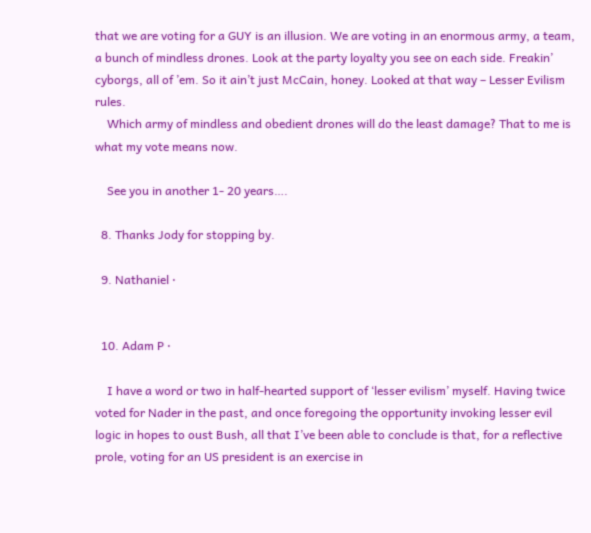that we are voting for a GUY is an illusion. We are voting in an enormous army, a team, a bunch of mindless drones. Look at the party loyalty you see on each side. Freakin’ cyborgs, all of ’em. So it ain’t just McCain, honey. Looked at that way – Lesser Evilism rules.
    Which army of mindless and obedient drones will do the least damage? That to me is what my vote means now.

    See you in another 1- 20 years….

  8. Thanks Jody for stopping by.

  9. Nathaniel ⋅


  10. Adam P ⋅

    I have a word or two in half-hearted support of ‘lesser evilism’ myself. Having twice voted for Nader in the past, and once foregoing the opportunity invoking lesser evil logic in hopes to oust Bush, all that I’ve been able to conclude is that, for a reflective prole, voting for an US president is an exercise in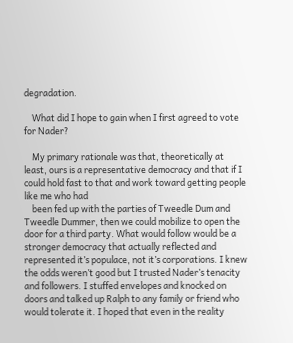degradation.

    What did I hope to gain when I first agreed to vote for Nader?

    My primary rationale was that, theoretically at least, ours is a representative democracy and that if I could hold fast to that and work toward getting people like me who had
    been fed up with the parties of Tweedle Dum and Tweedle Dummer, then we could mobilize to open the door for a third party. What would follow would be a stronger democracy that actually reflected and represented it’s populace, not it’s corporations. I knew the odds weren’t good but I trusted Nader’s tenacity and followers. I stuffed envelopes and knocked on doors and talked up Ralph to any family or friend who would tolerate it. I hoped that even in the reality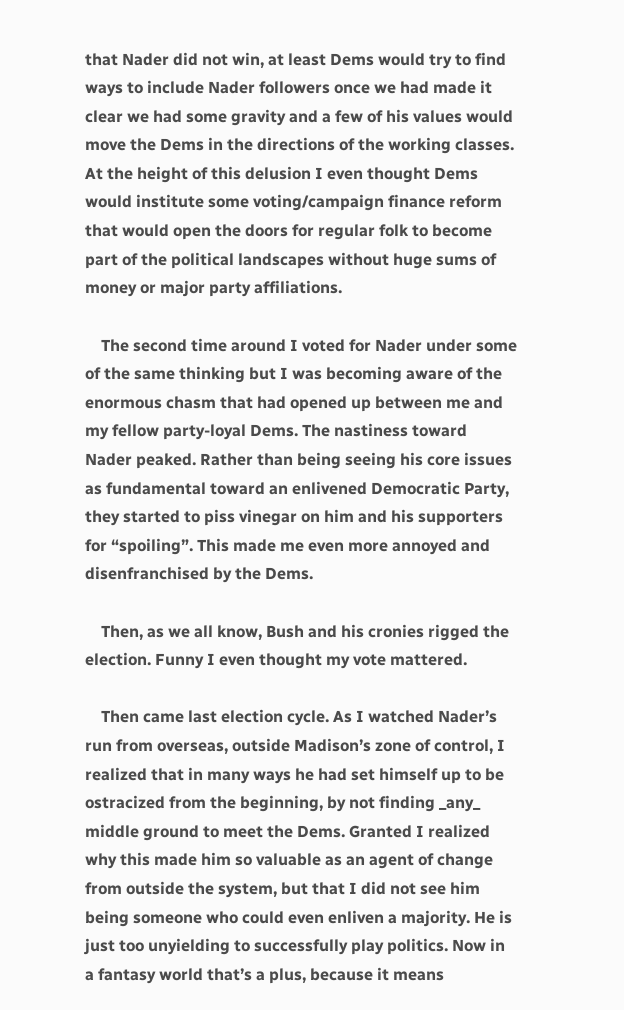that Nader did not win, at least Dems would try to find ways to include Nader followers once we had made it clear we had some gravity and a few of his values would move the Dems in the directions of the working classes. At the height of this delusion I even thought Dems would institute some voting/campaign finance reform that would open the doors for regular folk to become part of the political landscapes without huge sums of money or major party affiliations.

    The second time around I voted for Nader under some of the same thinking but I was becoming aware of the enormous chasm that had opened up between me and my fellow party-loyal Dems. The nastiness toward Nader peaked. Rather than being seeing his core issues as fundamental toward an enlivened Democratic Party, they started to piss vinegar on him and his supporters for “spoiling”. This made me even more annoyed and disenfranchised by the Dems.

    Then, as we all know, Bush and his cronies rigged the election. Funny I even thought my vote mattered.

    Then came last election cycle. As I watched Nader’s run from overseas, outside Madison’s zone of control, I realized that in many ways he had set himself up to be ostracized from the beginning, by not finding _any_ middle ground to meet the Dems. Granted I realized why this made him so valuable as an agent of change from outside the system, but that I did not see him being someone who could even enliven a majority. He is just too unyielding to successfully play politics. Now in a fantasy world that’s a plus, because it means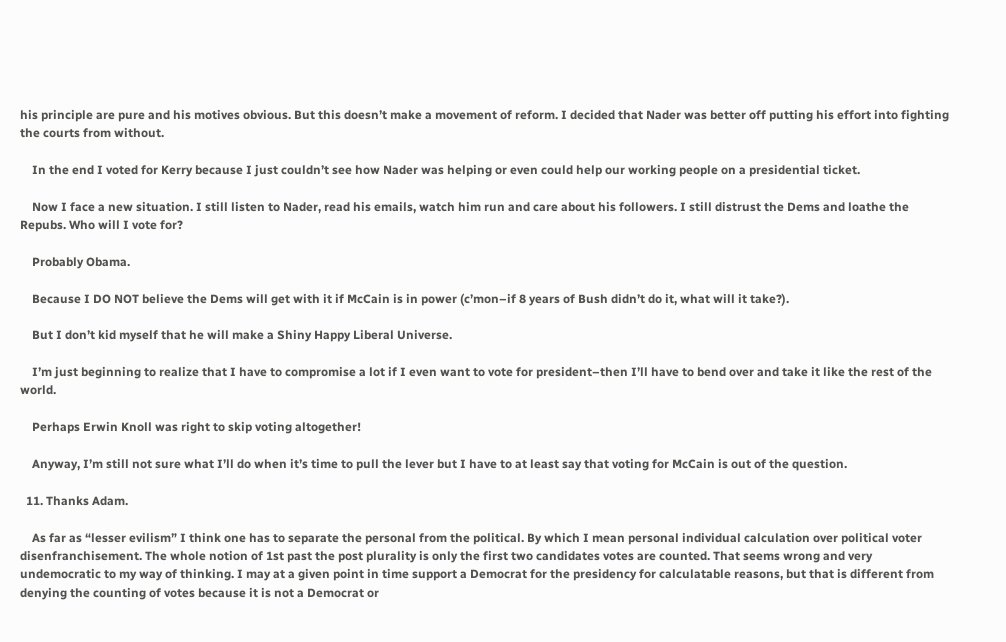his principle are pure and his motives obvious. But this doesn’t make a movement of reform. I decided that Nader was better off putting his effort into fighting the courts from without.

    In the end I voted for Kerry because I just couldn’t see how Nader was helping or even could help our working people on a presidential ticket.

    Now I face a new situation. I still listen to Nader, read his emails, watch him run and care about his followers. I still distrust the Dems and loathe the Repubs. Who will I vote for?

    Probably Obama.

    Because I DO NOT believe the Dems will get with it if McCain is in power (c’mon–if 8 years of Bush didn’t do it, what will it take?).

    But I don’t kid myself that he will make a Shiny Happy Liberal Universe.

    I’m just beginning to realize that I have to compromise a lot if I even want to vote for president–then I’ll have to bend over and take it like the rest of the world.

    Perhaps Erwin Knoll was right to skip voting altogether!

    Anyway, I’m still not sure what I’ll do when it’s time to pull the lever but I have to at least say that voting for McCain is out of the question.

  11. Thanks Adam.

    As far as “lesser evilism” I think one has to separate the personal from the political. By which I mean personal individual calculation over political voter disenfranchisement. The whole notion of 1st past the post plurality is only the first two candidates votes are counted. That seems wrong and very undemocratic to my way of thinking. I may at a given point in time support a Democrat for the presidency for calculatable reasons, but that is different from denying the counting of votes because it is not a Democrat or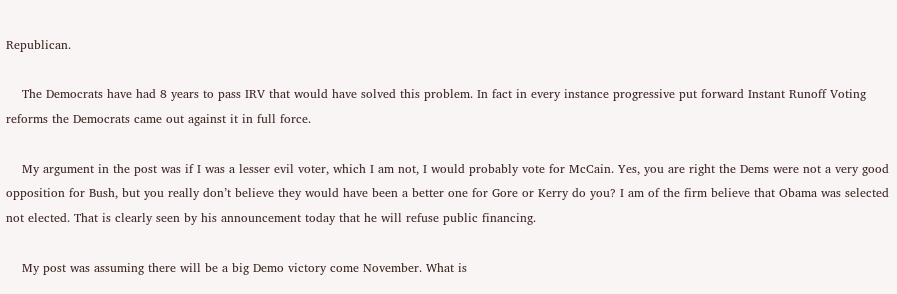Republican.

    The Democrats have had 8 years to pass IRV that would have solved this problem. In fact in every instance progressive put forward Instant Runoff Voting reforms the Democrats came out against it in full force.

    My argument in the post was if I was a lesser evil voter, which I am not, I would probably vote for McCain. Yes, you are right the Dems were not a very good opposition for Bush, but you really don’t believe they would have been a better one for Gore or Kerry do you? I am of the firm believe that Obama was selected not elected. That is clearly seen by his announcement today that he will refuse public financing.

    My post was assuming there will be a big Demo victory come November. What is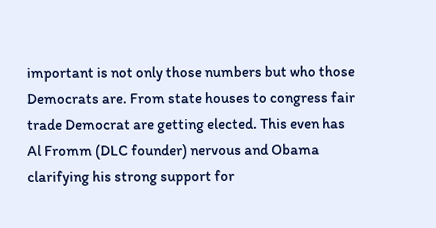important is not only those numbers but who those Democrats are. From state houses to congress fair trade Democrat are getting elected. This even has Al Fromm (DLC founder) nervous and Obama clarifying his strong support for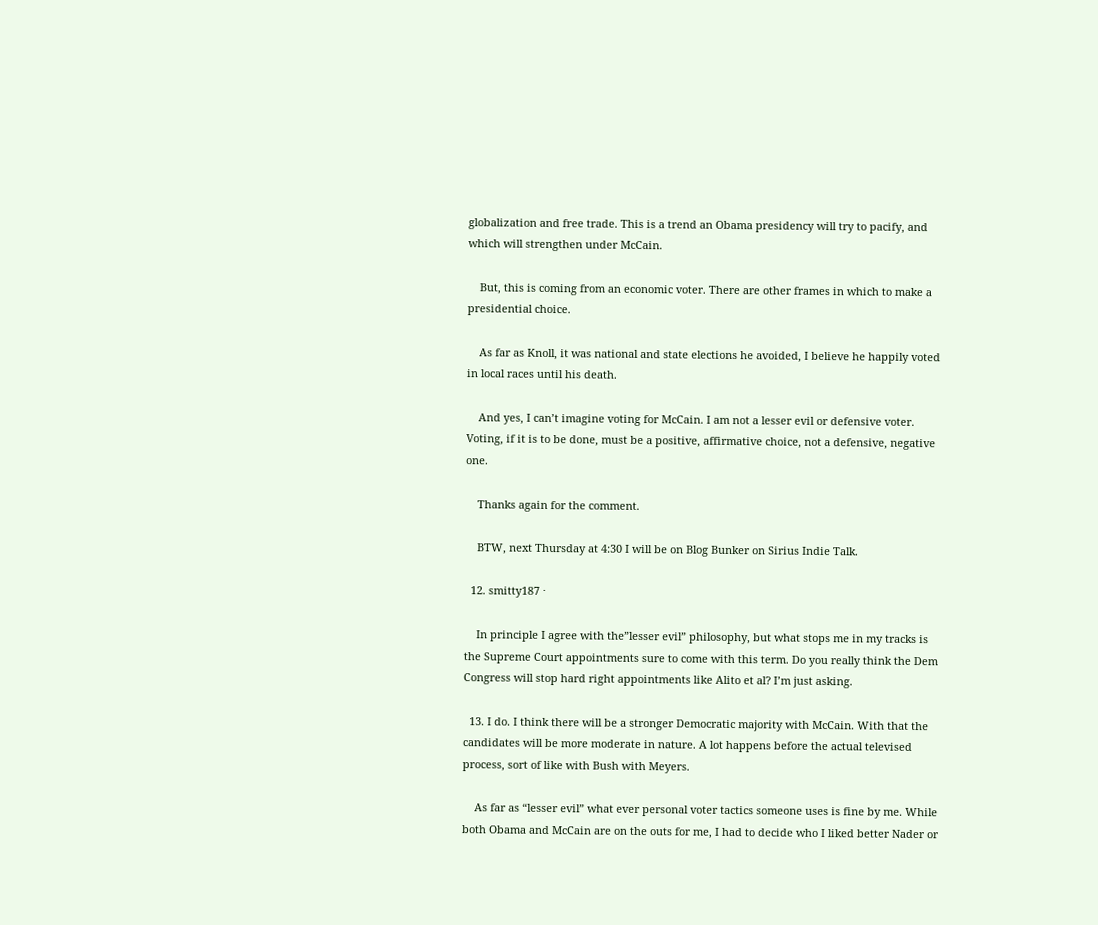globalization and free trade. This is a trend an Obama presidency will try to pacify, and which will strengthen under McCain.

    But, this is coming from an economic voter. There are other frames in which to make a presidential choice.

    As far as Knoll, it was national and state elections he avoided, I believe he happily voted in local races until his death.

    And yes, I can’t imagine voting for McCain. I am not a lesser evil or defensive voter. Voting, if it is to be done, must be a positive, affirmative choice, not a defensive, negative one.

    Thanks again for the comment.

    BTW, next Thursday at 4:30 I will be on Blog Bunker on Sirius Indie Talk.

  12. smitty187 ⋅

    In principle I agree with the”lesser evil” philosophy, but what stops me in my tracks is the Supreme Court appointments sure to come with this term. Do you really think the Dem Congress will stop hard right appointments like Alito et al? I’m just asking.

  13. I do. I think there will be a stronger Democratic majority with McCain. With that the candidates will be more moderate in nature. A lot happens before the actual televised process, sort of like with Bush with Meyers.

    As far as “lesser evil” what ever personal voter tactics someone uses is fine by me. While both Obama and McCain are on the outs for me, I had to decide who I liked better Nader or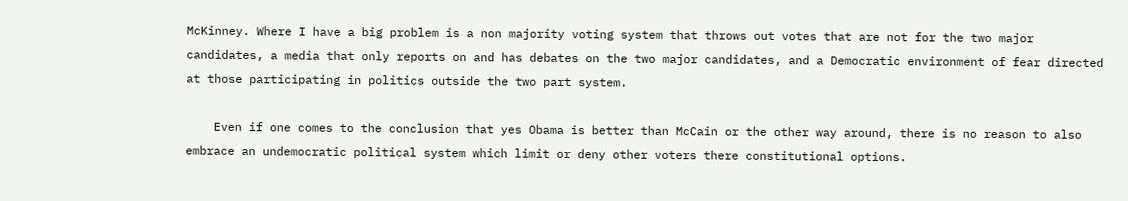McKinney. Where I have a big problem is a non majority voting system that throws out votes that are not for the two major candidates, a media that only reports on and has debates on the two major candidates, and a Democratic environment of fear directed at those participating in politics outside the two part system.

    Even if one comes to the conclusion that yes Obama is better than McCain or the other way around, there is no reason to also embrace an undemocratic political system which limit or deny other voters there constitutional options.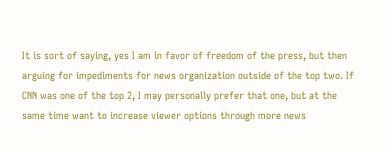It is sort of saying, yes I am in favor of freedom of the press, but then arguing for impediments for news organization outside of the top two. If CNN was one of the top 2, I may personally prefer that one, but at the same time want to increase viewer options through more news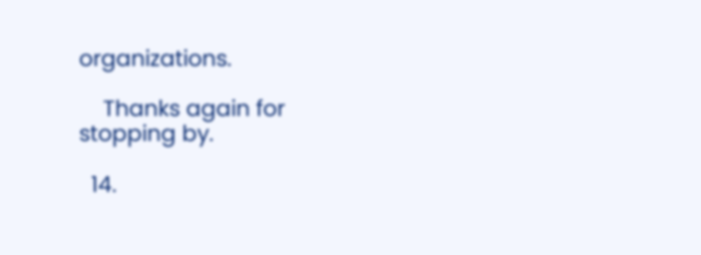organizations.

    Thanks again for stopping by.

  14.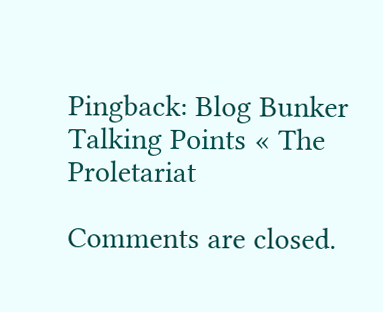Pingback: Blog Bunker Talking Points « The Proletariat

Comments are closed.